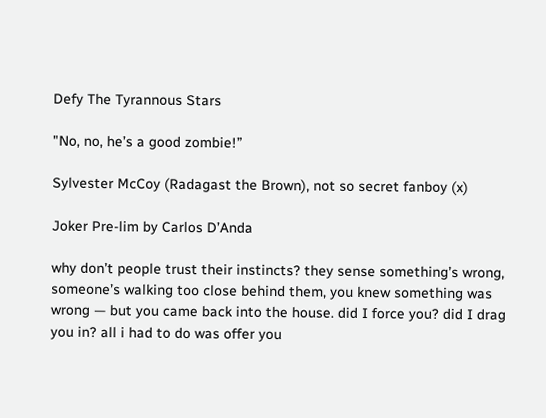Defy The Tyrannous Stars

"No, no, he’s a good zombie!”

Sylvester McCoy (Radagast the Brown), not so secret fanboy (x)

Joker Pre-lim by Carlos D’Anda

why don’t people trust their instincts? they sense something’s wrong, someone’s walking too close behind them, you knew something was wrong — but you came back into the house. did I force you? did I drag you in? all i had to do was offer you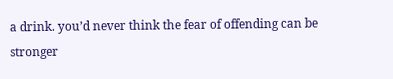a drink. you’d never think the fear of offending can be stronger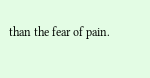than the fear of pain.